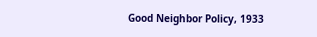Good Neighbor Policy, 1933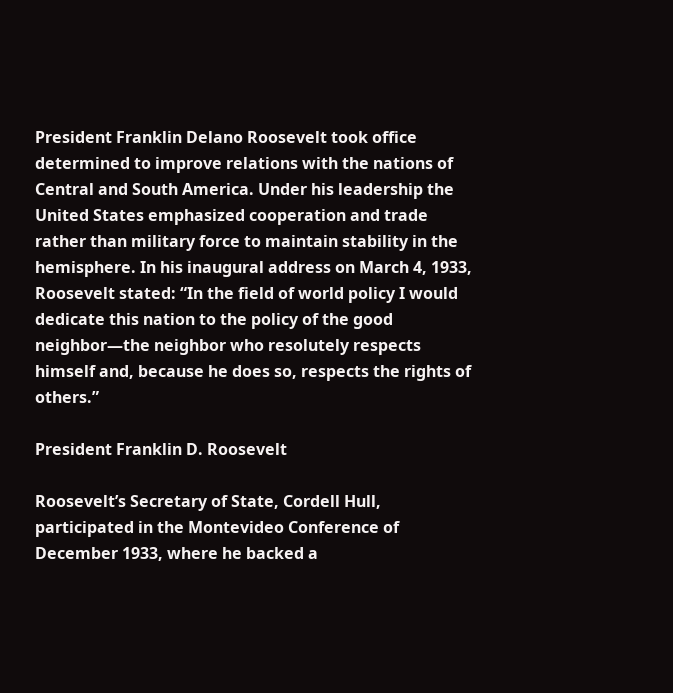President Franklin Delano Roosevelt took office determined to improve relations with the nations of Central and South America. Under his leadership the United States emphasized cooperation and trade rather than military force to maintain stability in the hemisphere. In his inaugural address on March 4, 1933, Roosevelt stated: “In the field of world policy I would dedicate this nation to the policy of the good neighbor—the neighbor who resolutely respects himself and, because he does so, respects the rights of others.”

President Franklin D. Roosevelt

Roosevelt’s Secretary of State, Cordell Hull, participated in the Montevideo Conference of December 1933, where he backed a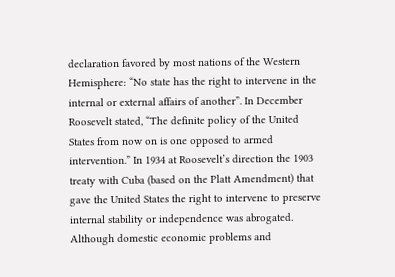declaration favored by most nations of the Western Hemisphere: “No state has the right to intervene in the internal or external affairs of another”. In December Roosevelt stated, “The definite policy of the United States from now on is one opposed to armed intervention.” In 1934 at Roosevelt’s direction the 1903 treaty with Cuba (based on the Platt Amendment) that gave the United States the right to intervene to preserve internal stability or independence was abrogated. Although domestic economic problems and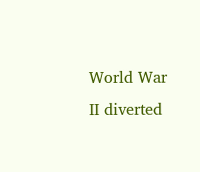World War II diverted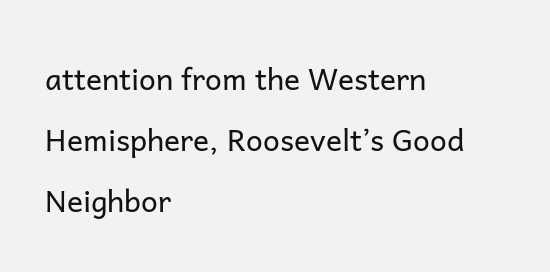attention from the Western Hemisphere, Roosevelt’s Good Neighbor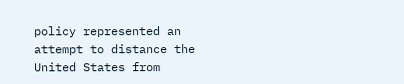policy represented an attempt to distance the United States from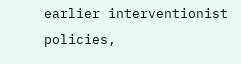earlier interventionist policies,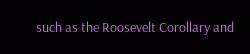such as the Roosevelt Corollary and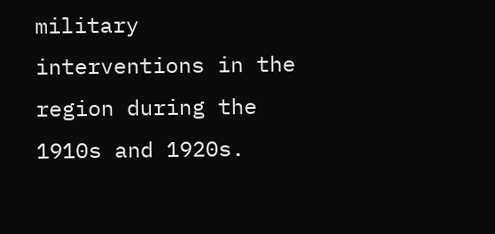military interventions in the region during the 1910s and 1920s.